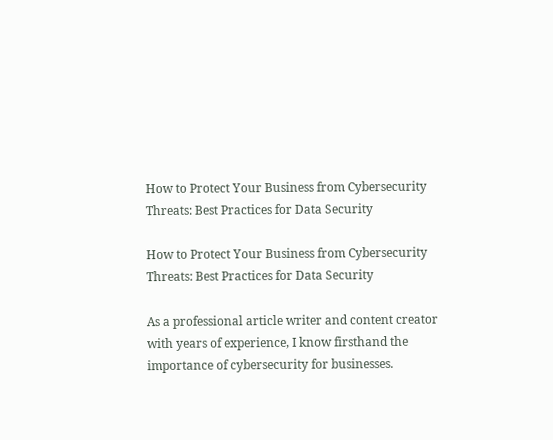How to Protect Your Business from Cybersecurity Threats: Best Practices for Data Security

How to Protect Your Business from Cybersecurity Threats: Best Practices for Data Security

As a professional article writer and content creator with years of experience, I know firsthand the importance of cybersecurity for businesses.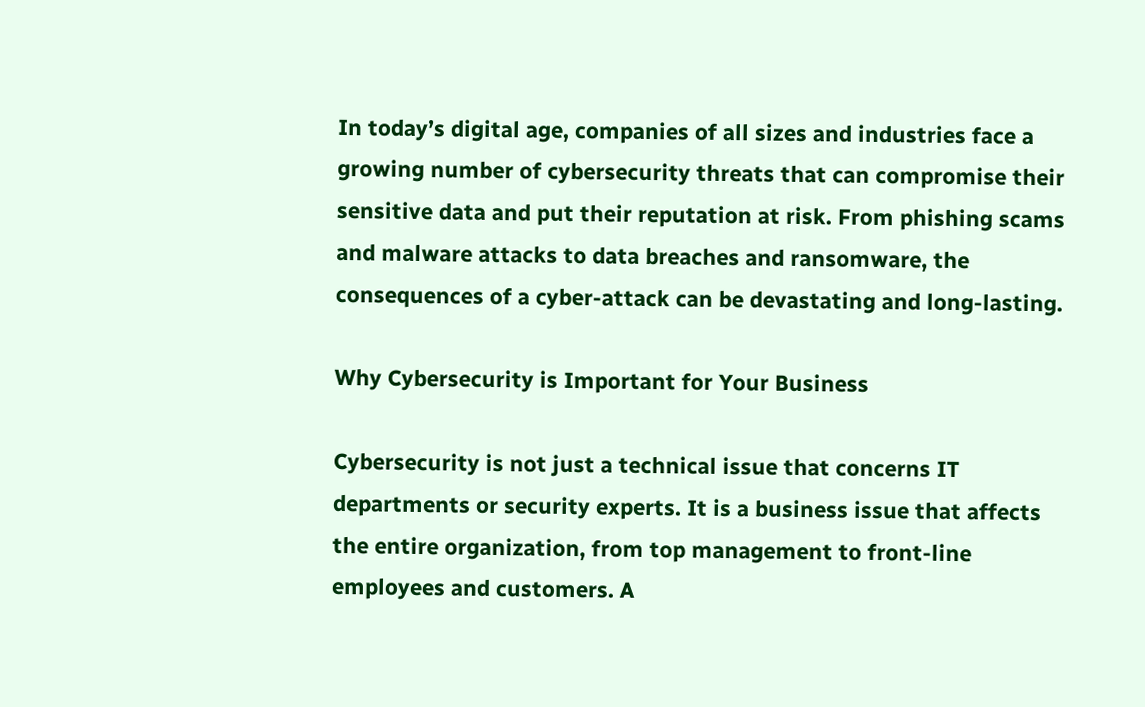In today’s digital age, companies of all sizes and industries face a growing number of cybersecurity threats that can compromise their sensitive data and put their reputation at risk. From phishing scams and malware attacks to data breaches and ransomware, the consequences of a cyber-attack can be devastating and long-lasting.

Why Cybersecurity is Important for Your Business

Cybersecurity is not just a technical issue that concerns IT departments or security experts. It is a business issue that affects the entire organization, from top management to front-line employees and customers. A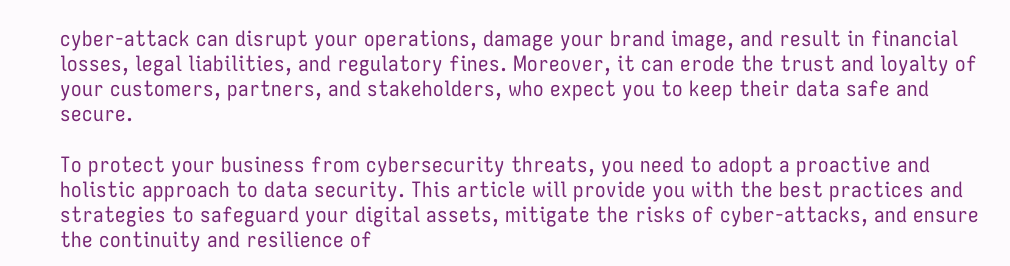cyber-attack can disrupt your operations, damage your brand image, and result in financial losses, legal liabilities, and regulatory fines. Moreover, it can erode the trust and loyalty of your customers, partners, and stakeholders, who expect you to keep their data safe and secure.

To protect your business from cybersecurity threats, you need to adopt a proactive and holistic approach to data security. This article will provide you with the best practices and strategies to safeguard your digital assets, mitigate the risks of cyber-attacks, and ensure the continuity and resilience of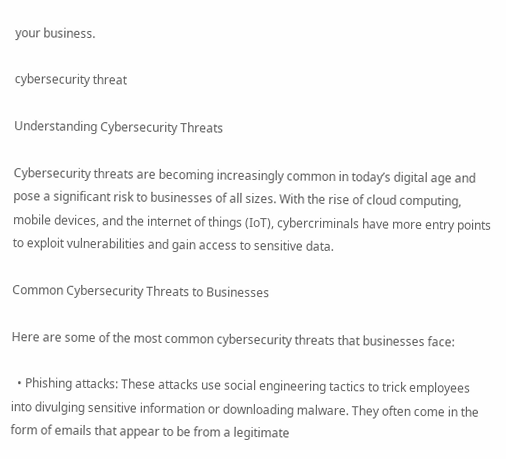your business.

cybersecurity threat

Understanding Cybersecurity Threats

Cybersecurity threats are becoming increasingly common in today’s digital age and pose a significant risk to businesses of all sizes. With the rise of cloud computing, mobile devices, and the internet of things (IoT), cybercriminals have more entry points to exploit vulnerabilities and gain access to sensitive data.

Common Cybersecurity Threats to Businesses

Here are some of the most common cybersecurity threats that businesses face:

  • Phishing attacks: These attacks use social engineering tactics to trick employees into divulging sensitive information or downloading malware. They often come in the form of emails that appear to be from a legitimate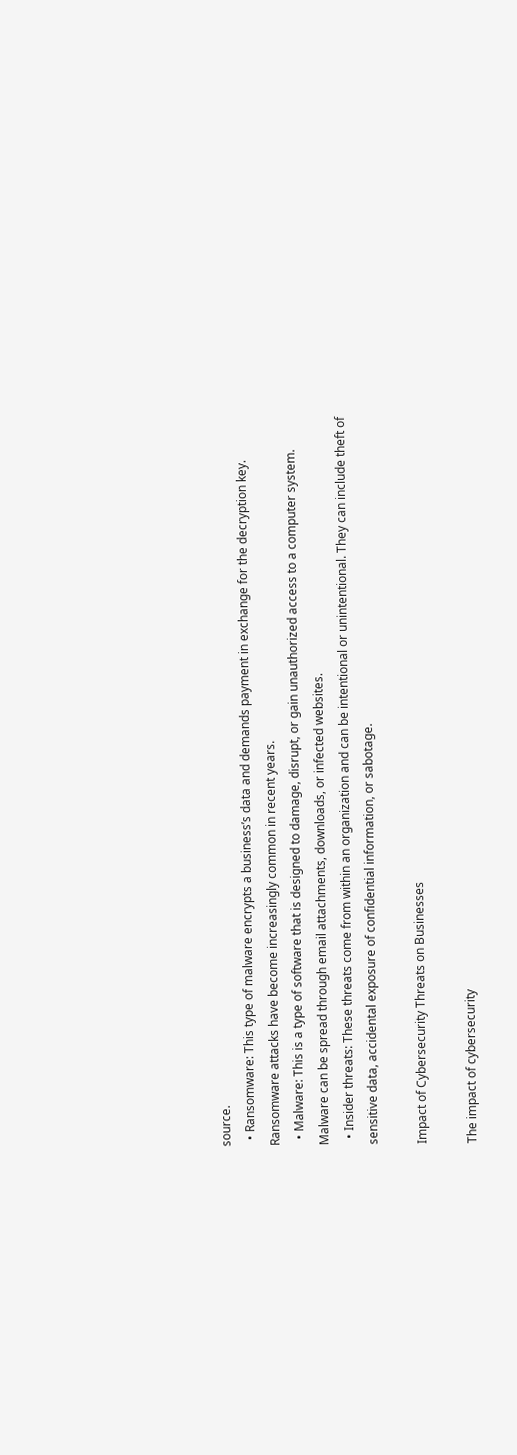source.
  • Ransomware: This type of malware encrypts a business’s data and demands payment in exchange for the decryption key. Ransomware attacks have become increasingly common in recent years.
  • Malware: This is a type of software that is designed to damage, disrupt, or gain unauthorized access to a computer system. Malware can be spread through email attachments, downloads, or infected websites.
  • Insider threats: These threats come from within an organization and can be intentional or unintentional. They can include theft of sensitive data, accidental exposure of confidential information, or sabotage.

Impact of Cybersecurity Threats on Businesses

The impact of cybersecurity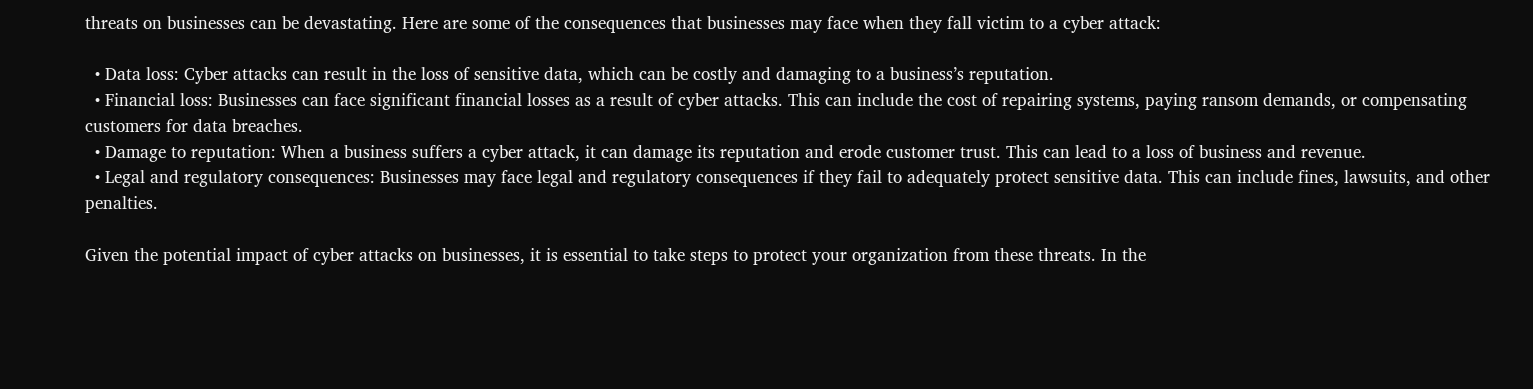threats on businesses can be devastating. Here are some of the consequences that businesses may face when they fall victim to a cyber attack:

  • Data loss: Cyber attacks can result in the loss of sensitive data, which can be costly and damaging to a business’s reputation.
  • Financial loss: Businesses can face significant financial losses as a result of cyber attacks. This can include the cost of repairing systems, paying ransom demands, or compensating customers for data breaches.
  • Damage to reputation: When a business suffers a cyber attack, it can damage its reputation and erode customer trust. This can lead to a loss of business and revenue.
  • Legal and regulatory consequences: Businesses may face legal and regulatory consequences if they fail to adequately protect sensitive data. This can include fines, lawsuits, and other penalties.

Given the potential impact of cyber attacks on businesses, it is essential to take steps to protect your organization from these threats. In the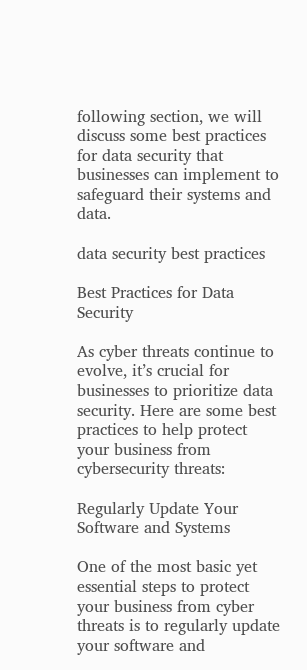following section, we will discuss some best practices for data security that businesses can implement to safeguard their systems and data.

data security best practices

Best Practices for Data Security

As cyber threats continue to evolve, it’s crucial for businesses to prioritize data security. Here are some best practices to help protect your business from cybersecurity threats:

Regularly Update Your Software and Systems

One of the most basic yet essential steps to protect your business from cyber threats is to regularly update your software and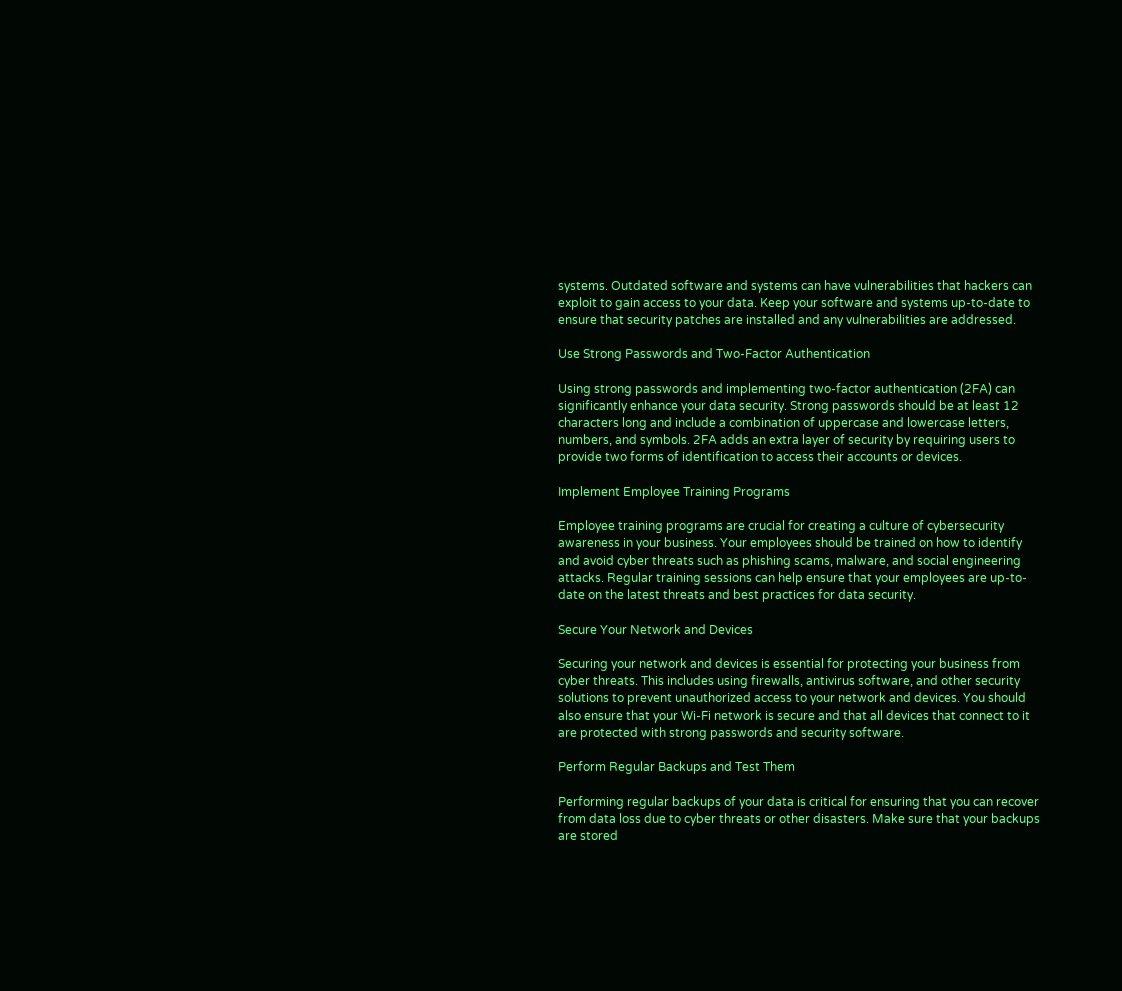systems. Outdated software and systems can have vulnerabilities that hackers can exploit to gain access to your data. Keep your software and systems up-to-date to ensure that security patches are installed and any vulnerabilities are addressed.

Use Strong Passwords and Two-Factor Authentication

Using strong passwords and implementing two-factor authentication (2FA) can significantly enhance your data security. Strong passwords should be at least 12 characters long and include a combination of uppercase and lowercase letters, numbers, and symbols. 2FA adds an extra layer of security by requiring users to provide two forms of identification to access their accounts or devices.

Implement Employee Training Programs

Employee training programs are crucial for creating a culture of cybersecurity awareness in your business. Your employees should be trained on how to identify and avoid cyber threats such as phishing scams, malware, and social engineering attacks. Regular training sessions can help ensure that your employees are up-to-date on the latest threats and best practices for data security.

Secure Your Network and Devices

Securing your network and devices is essential for protecting your business from cyber threats. This includes using firewalls, antivirus software, and other security solutions to prevent unauthorized access to your network and devices. You should also ensure that your Wi-Fi network is secure and that all devices that connect to it are protected with strong passwords and security software.

Perform Regular Backups and Test Them

Performing regular backups of your data is critical for ensuring that you can recover from data loss due to cyber threats or other disasters. Make sure that your backups are stored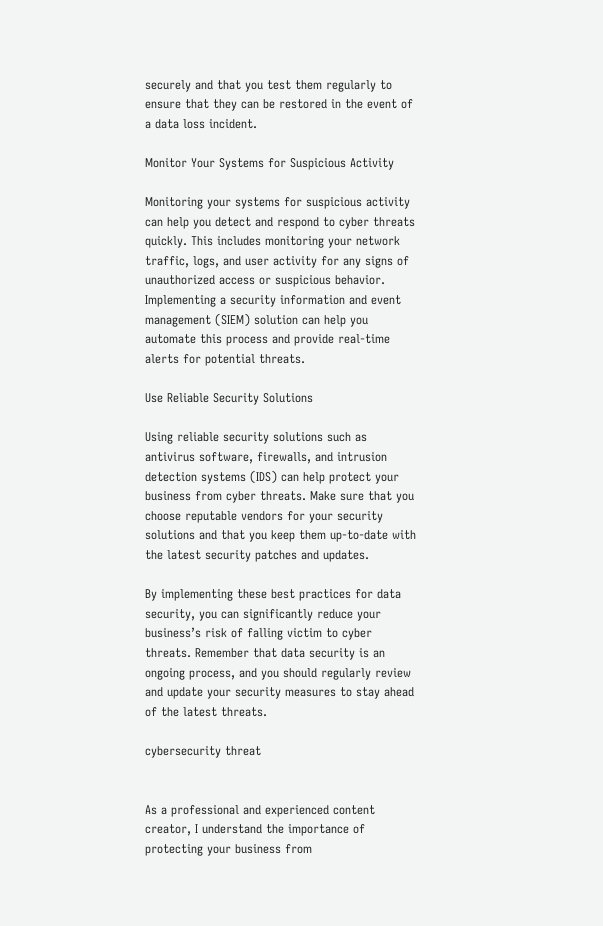securely and that you test them regularly to ensure that they can be restored in the event of a data loss incident.

Monitor Your Systems for Suspicious Activity

Monitoring your systems for suspicious activity can help you detect and respond to cyber threats quickly. This includes monitoring your network traffic, logs, and user activity for any signs of unauthorized access or suspicious behavior. Implementing a security information and event management (SIEM) solution can help you automate this process and provide real-time alerts for potential threats.

Use Reliable Security Solutions

Using reliable security solutions such as antivirus software, firewalls, and intrusion detection systems (IDS) can help protect your business from cyber threats. Make sure that you choose reputable vendors for your security solutions and that you keep them up-to-date with the latest security patches and updates.

By implementing these best practices for data security, you can significantly reduce your business’s risk of falling victim to cyber threats. Remember that data security is an ongoing process, and you should regularly review and update your security measures to stay ahead of the latest threats.

cybersecurity threat


As a professional and experienced content creator, I understand the importance of protecting your business from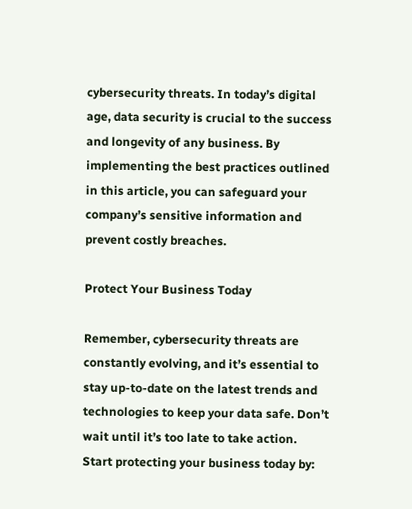cybersecurity threats. In today’s digital age, data security is crucial to the success and longevity of any business. By implementing the best practices outlined in this article, you can safeguard your company’s sensitive information and prevent costly breaches.

Protect Your Business Today

Remember, cybersecurity threats are constantly evolving, and it’s essential to stay up-to-date on the latest trends and technologies to keep your data safe. Don’t wait until it’s too late to take action. Start protecting your business today by: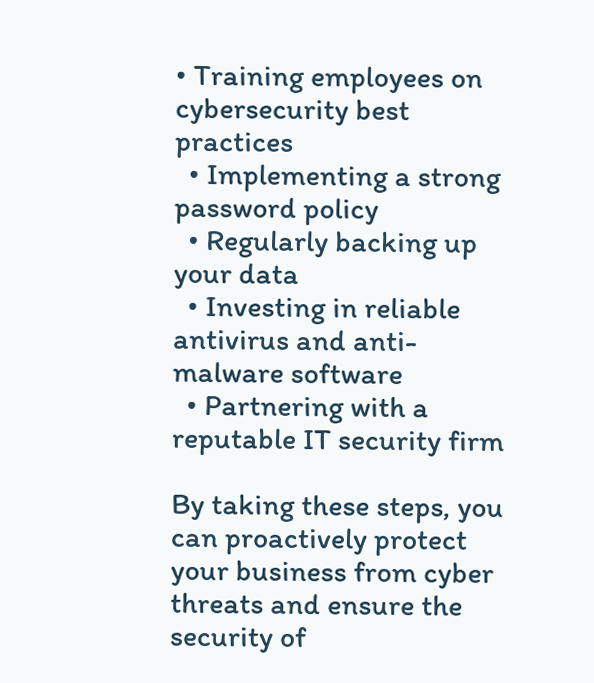• Training employees on cybersecurity best practices
  • Implementing a strong password policy
  • Regularly backing up your data
  • Investing in reliable antivirus and anti-malware software
  • Partnering with a reputable IT security firm

By taking these steps, you can proactively protect your business from cyber threats and ensure the security of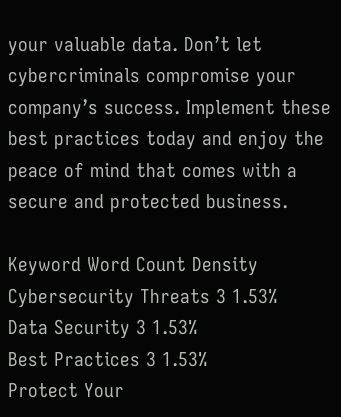your valuable data. Don’t let cybercriminals compromise your company’s success. Implement these best practices today and enjoy the peace of mind that comes with a secure and protected business.

Keyword Word Count Density
Cybersecurity Threats 3 1.53%
Data Security 3 1.53%
Best Practices 3 1.53%
Protect Your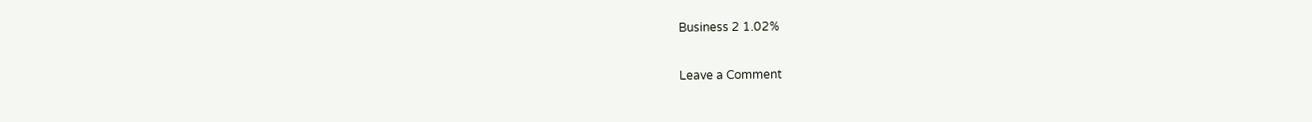Business 2 1.02%

Leave a Comment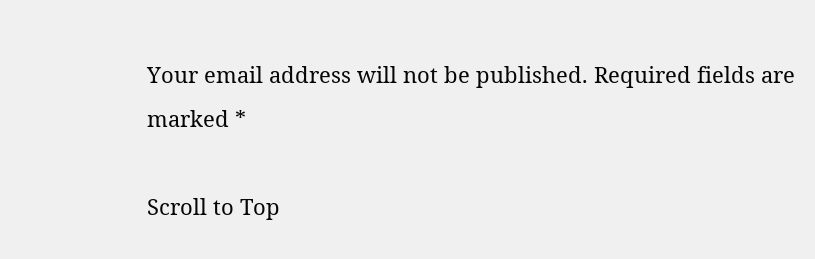Your email address will not be published. Required fields are marked *

Scroll to Top